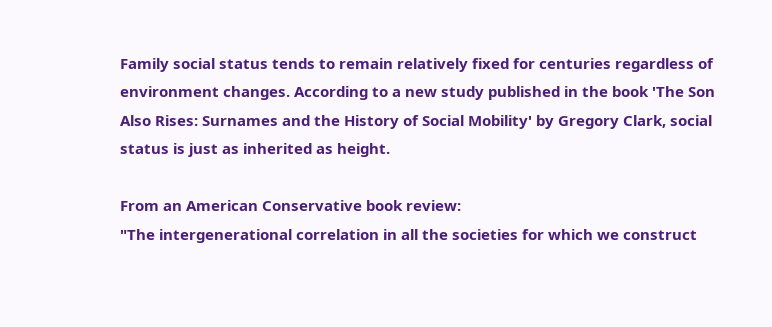Family social status tends to remain relatively fixed for centuries regardless of environment changes. According to a new study published in the book 'The Son Also Rises: Surnames and the History of Social Mobility' by Gregory Clark, social status is just as inherited as height.

From an American Conservative book review:
"The intergenerational correlation in all the societies for which we construct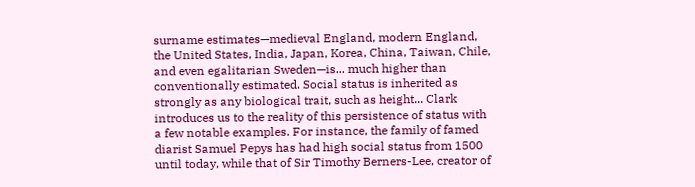surname estimates—medieval England, modern England, the United States, India, Japan, Korea, China, Taiwan, Chile, and even egalitarian Sweden—is... much higher than conventionally estimated. Social status is inherited as strongly as any biological trait, such as height... Clark introduces us to the reality of this persistence of status with a few notable examples. For instance, the family of famed diarist Samuel Pepys has had high social status from 1500 until today, while that of Sir Timothy Berners-Lee, creator of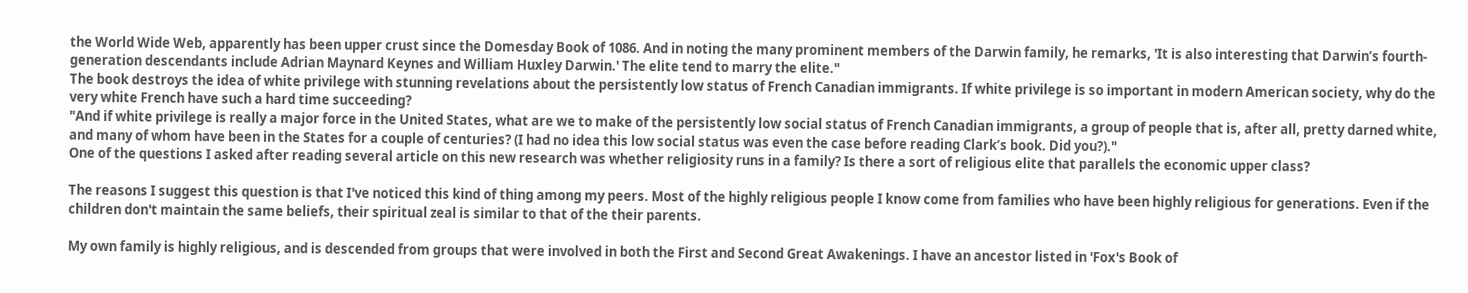the World Wide Web, apparently has been upper crust since the Domesday Book of 1086. And in noting the many prominent members of the Darwin family, he remarks, 'It is also interesting that Darwin’s fourth-generation descendants include Adrian Maynard Keynes and William Huxley Darwin.' The elite tend to marry the elite."
The book destroys the idea of white privilege with stunning revelations about the persistently low status of French Canadian immigrants. If white privilege is so important in modern American society, why do the very white French have such a hard time succeeding?
"And if white privilege is really a major force in the United States, what are we to make of the persistently low social status of French Canadian immigrants, a group of people that is, after all, pretty darned white, and many of whom have been in the States for a couple of centuries? (I had no idea this low social status was even the case before reading Clark’s book. Did you?)."
One of the questions I asked after reading several article on this new research was whether religiosity runs in a family? Is there a sort of religious elite that parallels the economic upper class?

The reasons I suggest this question is that I've noticed this kind of thing among my peers. Most of the highly religious people I know come from families who have been highly religious for generations. Even if the children don't maintain the same beliefs, their spiritual zeal is similar to that of the their parents.

My own family is highly religious, and is descended from groups that were involved in both the First and Second Great Awakenings. I have an ancestor listed in 'Fox's Book of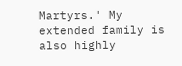Martyrs.' My extended family is also highly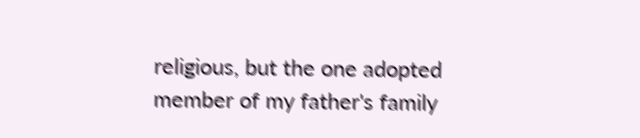religious, but the one adopted member of my father's family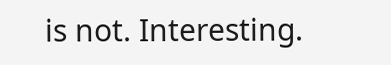is not. Interesting.